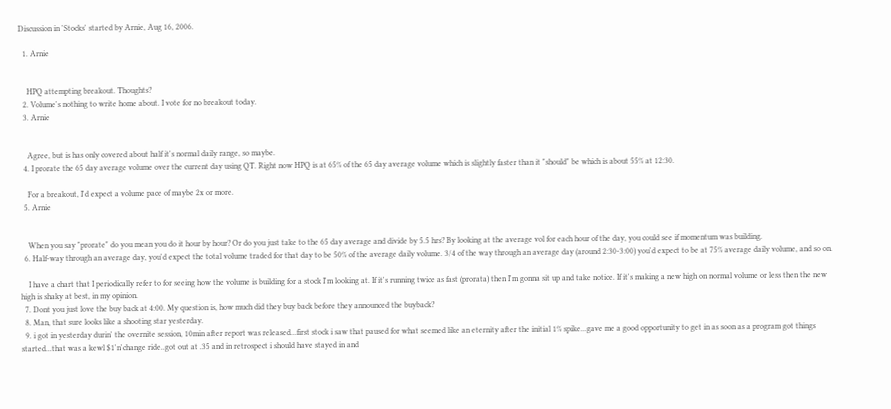Discussion in 'Stocks' started by Arnie, Aug 16, 2006.

  1. Arnie


    HPQ attempting breakout. Thoughts?
  2. Volume's nothing to write home about. I vote for no breakout today.
  3. Arnie


    Agree, but is has only covered about half it's normal daily range, so maybe.
  4. I prorate the 65 day average volume over the current day using QT. Right now HPQ is at 65% of the 65 day average volume which is slightly faster than it "should" be which is about 55% at 12:30.

    For a breakout, I'd expect a volume pace of maybe 2x or more.
  5. Arnie


    When you say "prorate" do you mean you do it hour by hour? Or do you just take to the 65 day average and divide by 5.5 hrs? By looking at the average vol for each hour of the day, you could see if momentum was building.
  6. Half-way through an average day, you'd expect the total volume traded for that day to be 50% of the average daily volume. 3/4 of the way through an average day (around 2:30-3:00) you'd expect to be at 75% average daily volume, and so on.

    I have a chart that I periodically refer to for seeing how the volume is building for a stock I'm looking at. If it's running twice as fast (prorata) then I'm gonna sit up and take notice. If it's making a new high on normal volume or less then the new high is shaky at best, in my opinion.
  7. Dont you just love the buy back at 4:00. My question is, how much did they buy back before they announced the buyback?
  8. Man, that sure looks like a shooting star yesterday.
  9. i got in yesterday durin' the overnite session, 10min after report was released...first stock i saw that paused for what seemed like an eternity after the initial 1% spike...gave me a good opportunity to get in as soon as a program got things started...that was a kewl $1'n'change ride..got out at .35 and in retrospect i should have stayed in and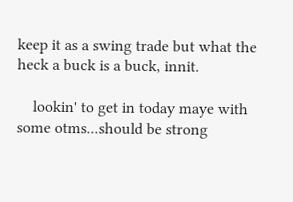keep it as a swing trade but what the heck a buck is a buck, innit.

    lookin' to get in today maye with some otms...should be strong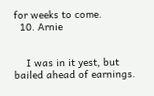for weeks to come.
  10. Arnie


    I was in it yest, but bailed ahead of earnings.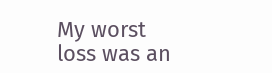My worst loss was an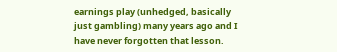earnings play (unhedged, basically just gambling) many years ago and I have never forgotten that lesson.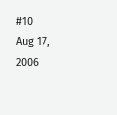#10     Aug 17, 2006